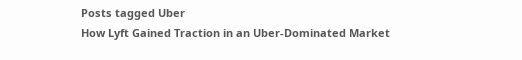Posts tagged Uber
How Lyft Gained Traction in an Uber-Dominated Market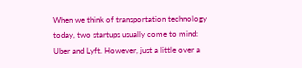When we think of transportation technology today, two startups usually come to mind: Uber and Lyft. However, just a little over a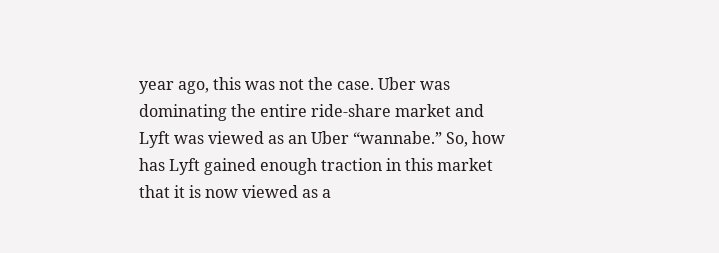year ago, this was not the case. Uber was dominating the entire ride-share market and Lyft was viewed as an Uber “wannabe.” So, how has Lyft gained enough traction in this market that it is now viewed as a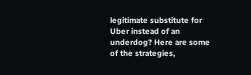legitimate substitute for Uber instead of an underdog? Here are some of the strategies,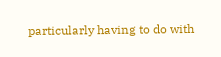particularly having to do with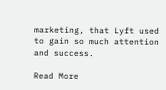marketing, that Lyft used to gain so much attention and success.

Read More